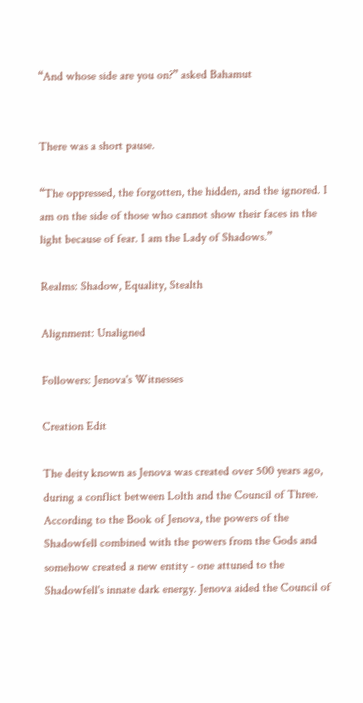“And whose side are you on?” asked Bahamut


There was a short pause.

“The oppressed, the forgotten, the hidden, and the ignored. I am on the side of those who cannot show their faces in the light because of fear. I am the Lady of Shadows.”

Realms: Shadow, Equality, Stealth

Alignment: Unaligned

Followers: Jenova's Witnesses

Creation Edit

The deity known as Jenova was created over 500 years ago, during a conflict between Lolth and the Council of Three. According to the Book of Jenova, the powers of the Shadowfell combined with the powers from the Gods and somehow created a new entity - one attuned to the Shadowfell's innate dark energy. Jenova aided the Council of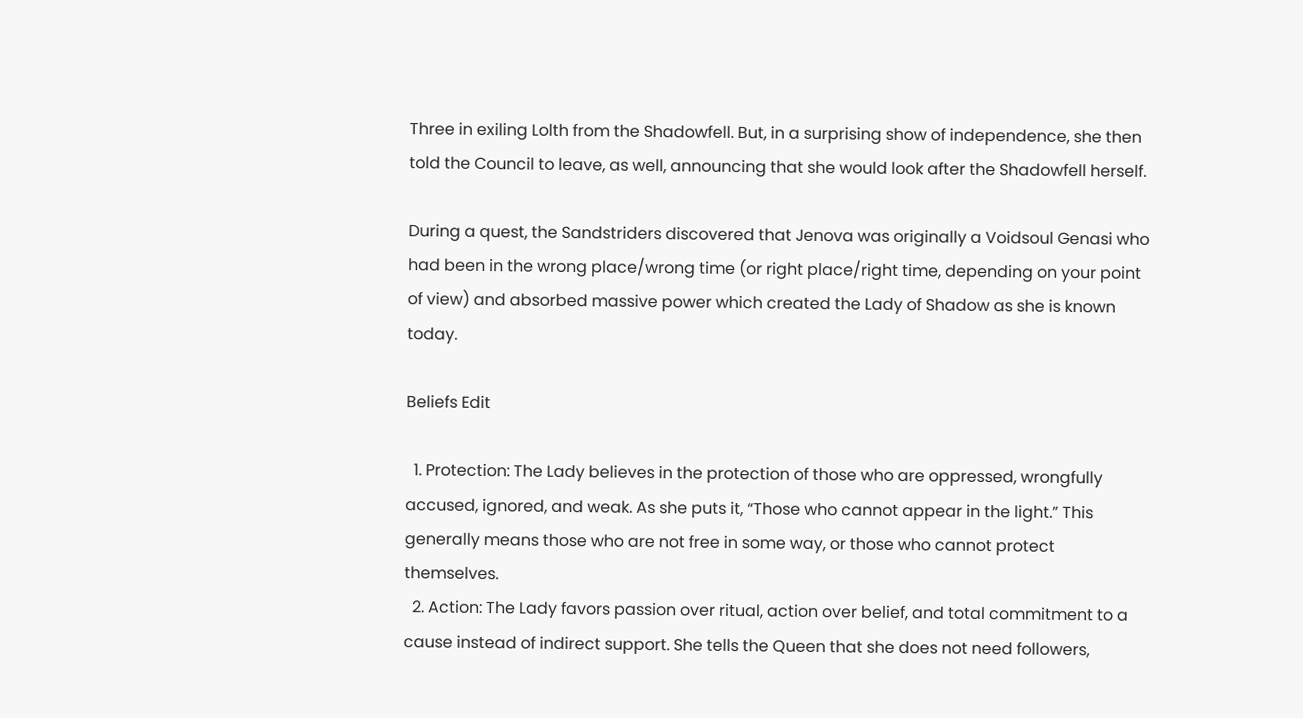Three in exiling Lolth from the Shadowfell. But, in a surprising show of independence, she then told the Council to leave, as well, announcing that she would look after the Shadowfell herself.

During a quest, the Sandstriders discovered that Jenova was originally a Voidsoul Genasi who had been in the wrong place/wrong time (or right place/right time, depending on your point of view) and absorbed massive power which created the Lady of Shadow as she is known today.

Beliefs Edit

  1. Protection: The Lady believes in the protection of those who are oppressed, wrongfully accused, ignored, and weak. As she puts it, “Those who cannot appear in the light.” This generally means those who are not free in some way, or those who cannot protect themselves.
  2. Action: The Lady favors passion over ritual, action over belief, and total commitment to a cause instead of indirect support. She tells the Queen that she does not need followers,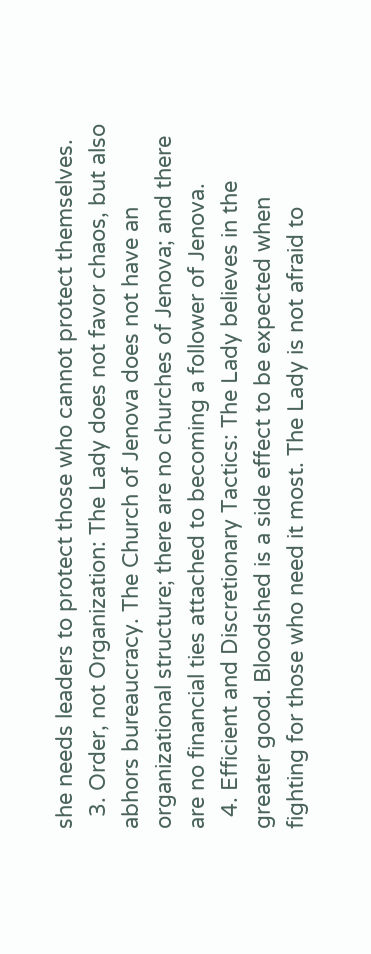she needs leaders to protect those who cannot protect themselves.
  3. Order, not Organization: The Lady does not favor chaos, but also abhors bureaucracy. The Church of Jenova does not have an organizational structure; there are no churches of Jenova; and there are no financial ties attached to becoming a follower of Jenova.
  4. Efficient and Discretionary Tactics: The Lady believes in the greater good. Bloodshed is a side effect to be expected when fighting for those who need it most. The Lady is not afraid to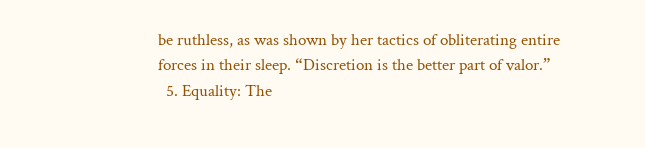be ruthless, as was shown by her tactics of obliterating entire forces in their sleep. “Discretion is the better part of valor.”
  5. Equality: The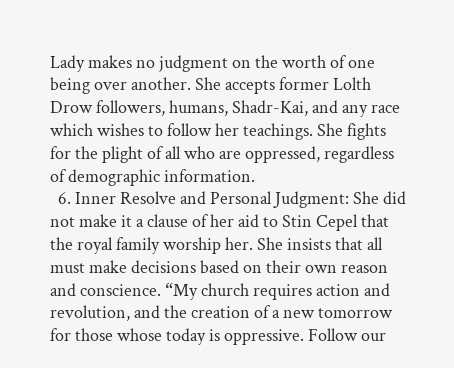Lady makes no judgment on the worth of one being over another. She accepts former Lolth Drow followers, humans, Shadr-Kai, and any race which wishes to follow her teachings. She fights for the plight of all who are oppressed, regardless of demographic information.
  6. Inner Resolve and Personal Judgment: She did not make it a clause of her aid to Stin Cepel that the royal family worship her. She insists that all must make decisions based on their own reason and conscience. “My church requires action and revolution, and the creation of a new tomorrow for those whose today is oppressive. Follow our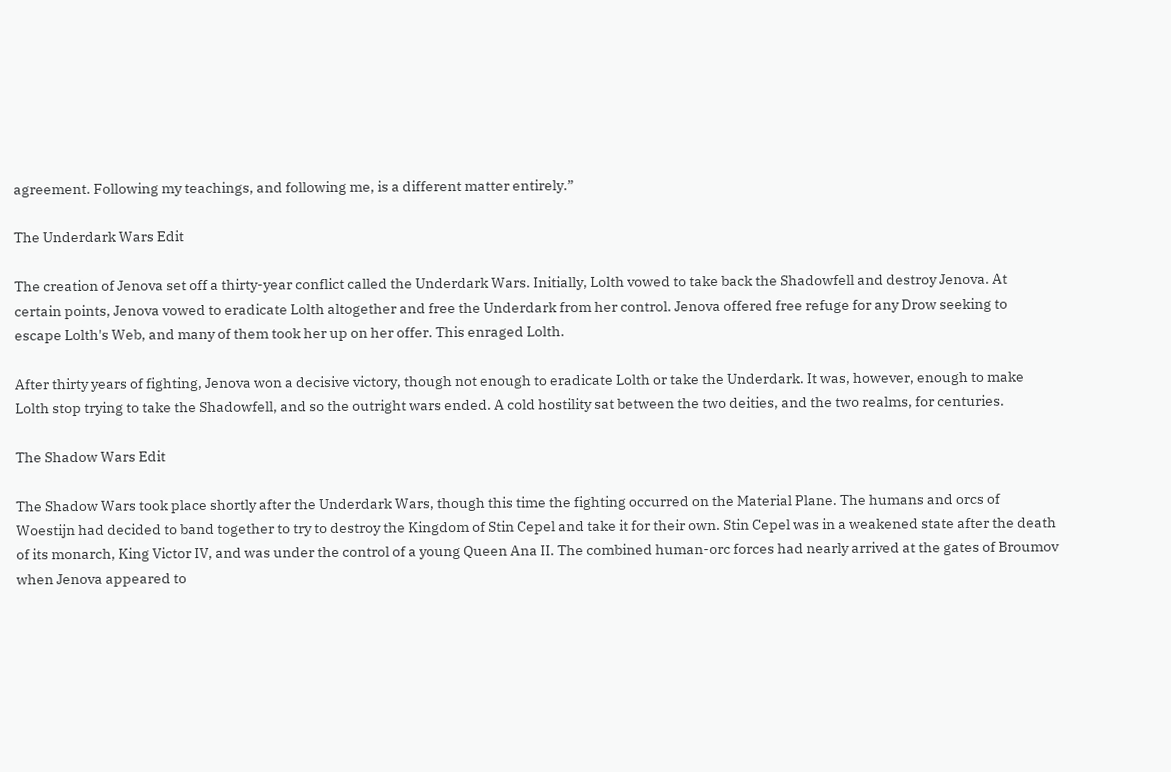agreement. Following my teachings, and following me, is a different matter entirely.”

The Underdark Wars Edit

The creation of Jenova set off a thirty-year conflict called the Underdark Wars. Initially, Lolth vowed to take back the Shadowfell and destroy Jenova. At certain points, Jenova vowed to eradicate Lolth altogether and free the Underdark from her control. Jenova offered free refuge for any Drow seeking to escape Lolth's Web, and many of them took her up on her offer. This enraged Lolth.

After thirty years of fighting, Jenova won a decisive victory, though not enough to eradicate Lolth or take the Underdark. It was, however, enough to make Lolth stop trying to take the Shadowfell, and so the outright wars ended. A cold hostility sat between the two deities, and the two realms, for centuries.

The Shadow Wars Edit

The Shadow Wars took place shortly after the Underdark Wars, though this time the fighting occurred on the Material Plane. The humans and orcs of Woestijn had decided to band together to try to destroy the Kingdom of Stin Cepel and take it for their own. Stin Cepel was in a weakened state after the death of its monarch, King Victor IV, and was under the control of a young Queen Ana II. The combined human-orc forces had nearly arrived at the gates of Broumov when Jenova appeared to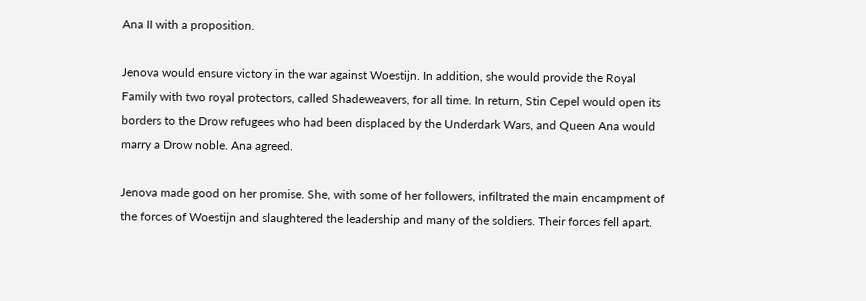Ana II with a proposition.

Jenova would ensure victory in the war against Woestijn. In addition, she would provide the Royal Family with two royal protectors, called Shadeweavers, for all time. In return, Stin Cepel would open its borders to the Drow refugees who had been displaced by the Underdark Wars, and Queen Ana would marry a Drow noble. Ana agreed.

Jenova made good on her promise. She, with some of her followers, infiltrated the main encampment of the forces of Woestijn and slaughtered the leadership and many of the soldiers. Their forces fell apart.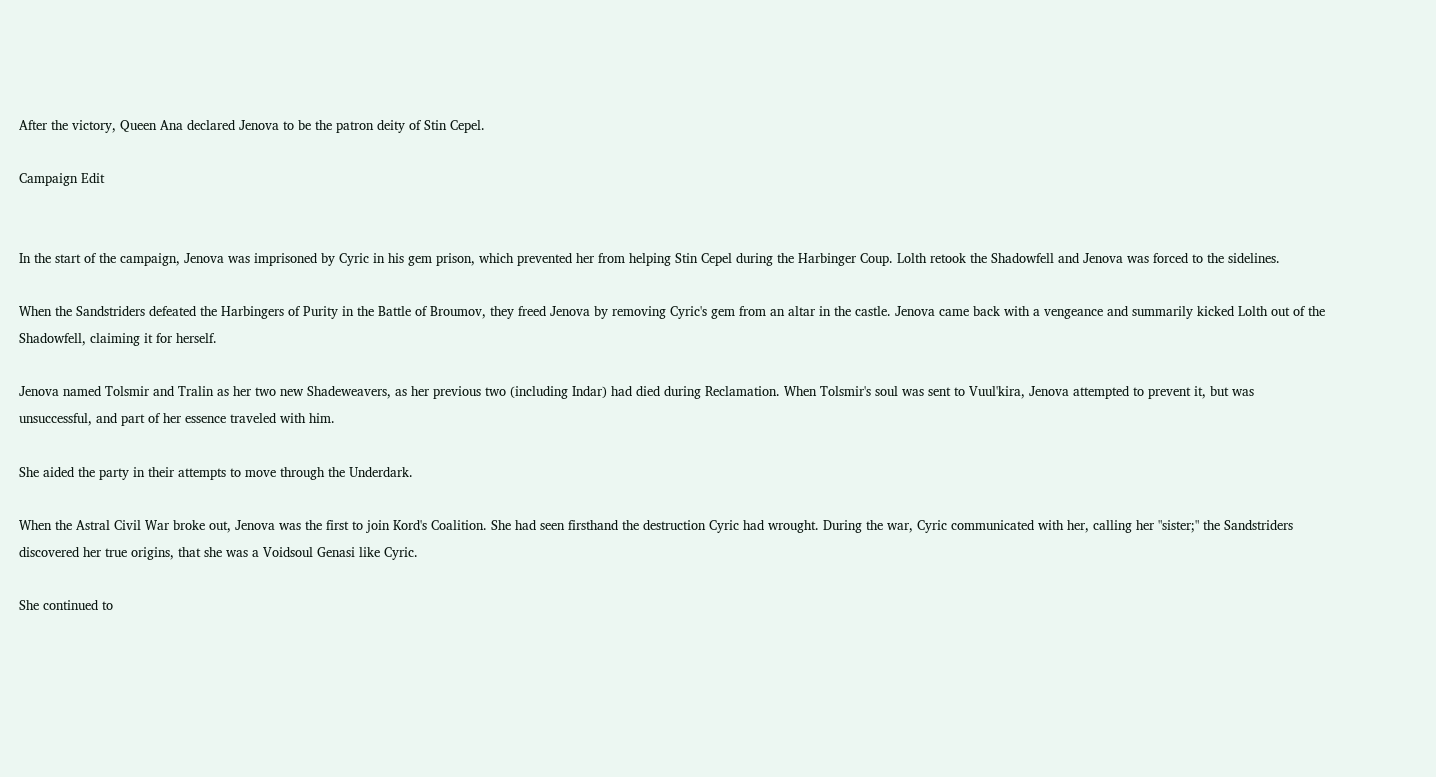After the victory, Queen Ana declared Jenova to be the patron deity of Stin Cepel.

Campaign Edit


In the start of the campaign, Jenova was imprisoned by Cyric in his gem prison, which prevented her from helping Stin Cepel during the Harbinger Coup. Lolth retook the Shadowfell and Jenova was forced to the sidelines.

When the Sandstriders defeated the Harbingers of Purity in the Battle of Broumov, they freed Jenova by removing Cyric's gem from an altar in the castle. Jenova came back with a vengeance and summarily kicked Lolth out of the Shadowfell, claiming it for herself.

Jenova named Tolsmir and Tralin as her two new Shadeweavers, as her previous two (including Indar) had died during Reclamation. When Tolsmir's soul was sent to Vuul'kira, Jenova attempted to prevent it, but was unsuccessful, and part of her essence traveled with him.

She aided the party in their attempts to move through the Underdark.

When the Astral Civil War broke out, Jenova was the first to join Kord's Coalition. She had seen firsthand the destruction Cyric had wrought. During the war, Cyric communicated with her, calling her "sister;" the Sandstriders discovered her true origins, that she was a Voidsoul Genasi like Cyric.

She continued to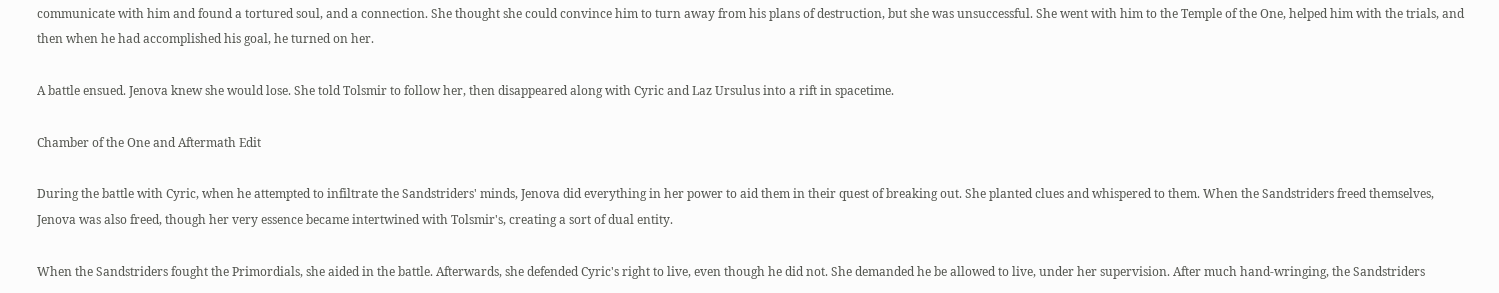communicate with him and found a tortured soul, and a connection. She thought she could convince him to turn away from his plans of destruction, but she was unsuccessful. She went with him to the Temple of the One, helped him with the trials, and then when he had accomplished his goal, he turned on her.

A battle ensued. Jenova knew she would lose. She told Tolsmir to follow her, then disappeared along with Cyric and Laz Ursulus into a rift in spacetime.

Chamber of the One and Aftermath Edit

During the battle with Cyric, when he attempted to infiltrate the Sandstriders' minds, Jenova did everything in her power to aid them in their quest of breaking out. She planted clues and whispered to them. When the Sandstriders freed themselves, Jenova was also freed, though her very essence became intertwined with Tolsmir's, creating a sort of dual entity.

When the Sandstriders fought the Primordials, she aided in the battle. Afterwards, she defended Cyric's right to live, even though he did not. She demanded he be allowed to live, under her supervision. After much hand-wringing, the Sandstriders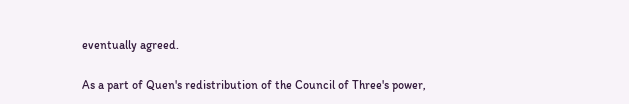eventually agreed.

As a part of Quen's redistribution of the Council of Three's power,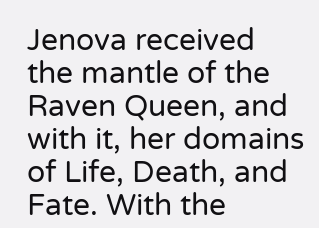Jenova received the mantle of the Raven Queen, and with it, her domains of Life, Death, and Fate. With the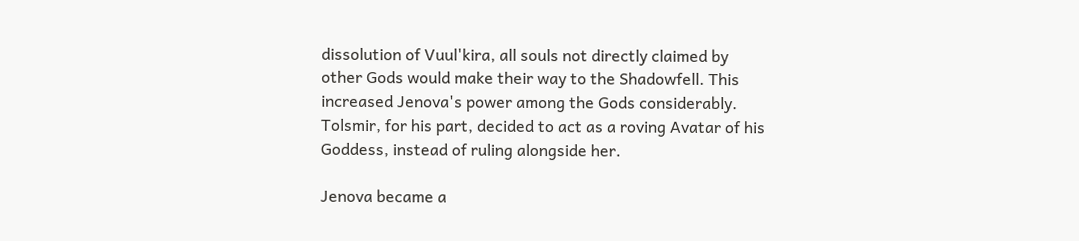dissolution of Vuul'kira, all souls not directly claimed by other Gods would make their way to the Shadowfell. This increased Jenova's power among the Gods considerably. Tolsmir, for his part, decided to act as a roving Avatar of his Goddess, instead of ruling alongside her.

Jenova became a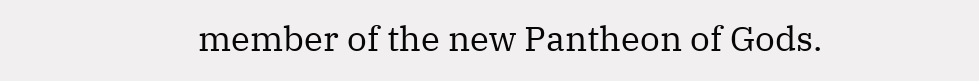member of the new Pantheon of Gods.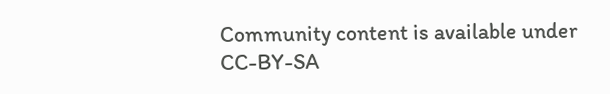Community content is available under CC-BY-SA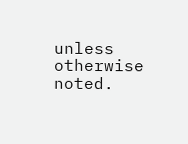unless otherwise noted.